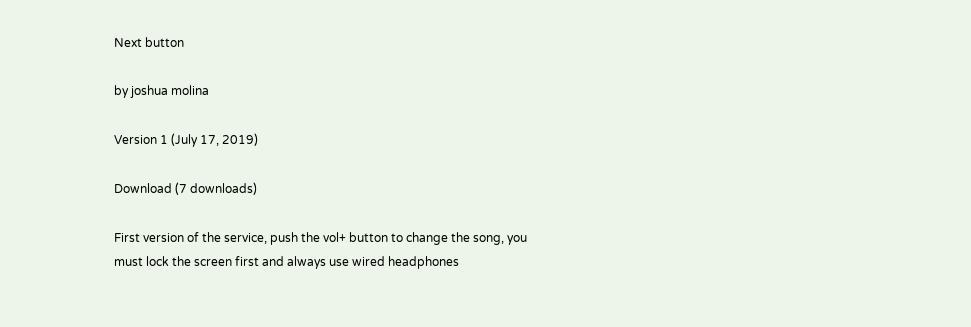Next button

by joshua molina

Version 1 (July 17, 2019)

Download (7 downloads)

First version of the service, push the vol+ button to change the song, you must lock the screen first and always use wired headphones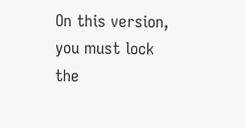On this version, you must lock the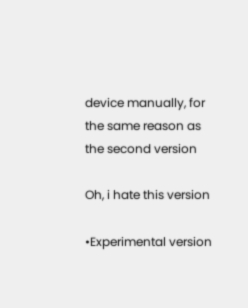device manually, for the same reason as the second version

Oh, i hate this version

•Experimental version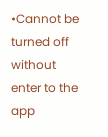•Cannot be turned off without enter to the app